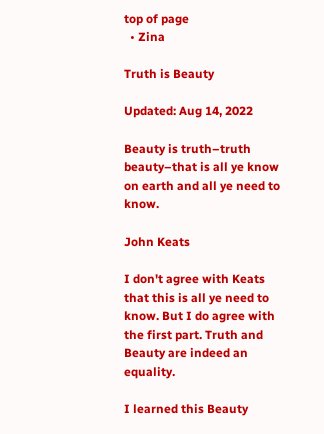top of page
  • Zina

Truth is Beauty

Updated: Aug 14, 2022

Beauty is truth–truth beauty–that is all ye know on earth and all ye need to know.

John Keats

I don't agree with Keats that this is all ye need to know. But I do agree with the first part. Truth and Beauty are indeed an equality.

I learned this Beauty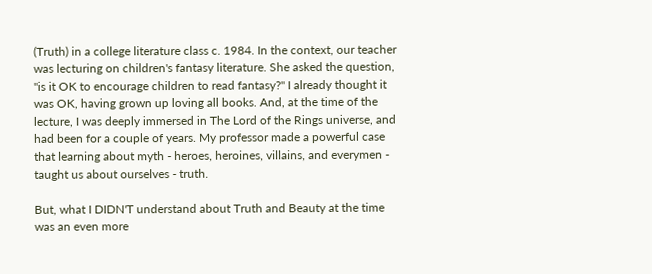(Truth) in a college literature class c. 1984. In the context, our teacher was lecturing on children's fantasy literature. She asked the question, "is it OK to encourage children to read fantasy?" I already thought it was OK, having grown up loving all books. And, at the time of the lecture, I was deeply immersed in The Lord of the Rings universe, and had been for a couple of years. My professor made a powerful case that learning about myth - heroes, heroines, villains, and everymen - taught us about ourselves - truth.

But, what I DIDN'T understand about Truth and Beauty at the time was an even more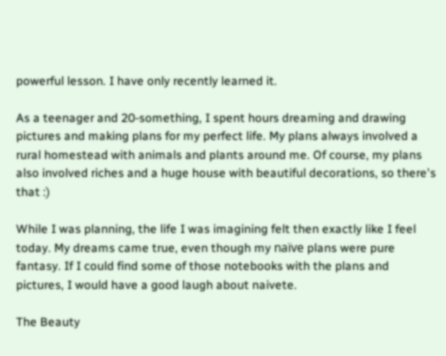powerful lesson. I have only recently learned it.

As a teenager and 20-something, I spent hours dreaming and drawing pictures and making plans for my perfect life. My plans always involved a rural homestead with animals and plants around me. Of course, my plans also involved riches and a huge house with beautiful decorations, so there's that :)

While I was planning, the life I was imagining felt then exactly like I feel today. My dreams came true, even though my naïve plans were pure fantasy. If I could find some of those notebooks with the plans and pictures, I would have a good laugh about naivete.

The Beauty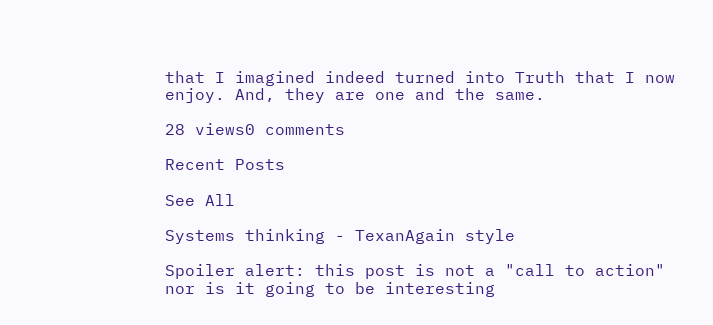that I imagined indeed turned into Truth that I now enjoy. And, they are one and the same.

28 views0 comments

Recent Posts

See All

Systems thinking - TexanAgain style

Spoiler alert: this post is not a "call to action" nor is it going to be interesting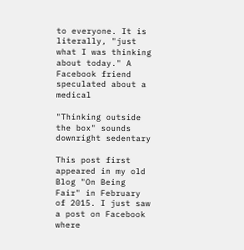to everyone. It is literally, "just what I was thinking about today." A Facebook friend speculated about a medical

"Thinking outside the box" sounds downright sedentary

This post first appeared in my old Blog "On Being Fair" in February of 2015. I just saw a post on Facebook where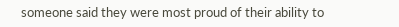someone said they were most proud of their ability to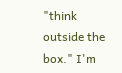"think outside the box." I'm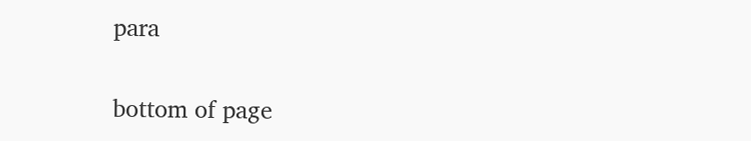para

bottom of page